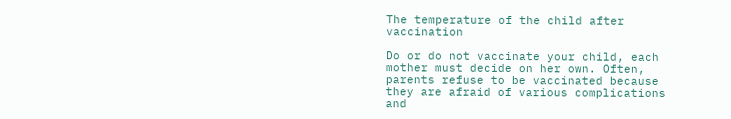The temperature of the child after vaccination

Do or do not vaccinate your child, each mother must decide on her own. Often, parents refuse to be vaccinated because they are afraid of various complications and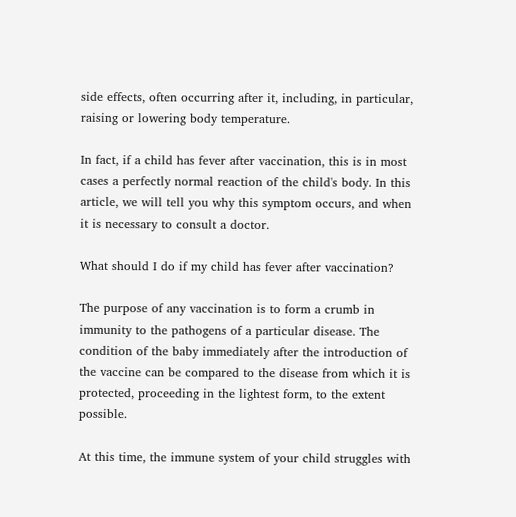side effects, often occurring after it, including, in particular, raising or lowering body temperature.

In fact, if a child has fever after vaccination, this is in most cases a perfectly normal reaction of the child's body. In this article, we will tell you why this symptom occurs, and when it is necessary to consult a doctor.

What should I do if my child has fever after vaccination?

The purpose of any vaccination is to form a crumb in immunity to the pathogens of a particular disease. The condition of the baby immediately after the introduction of the vaccine can be compared to the disease from which it is protected, proceeding in the lightest form, to the extent possible.

At this time, the immune system of your child struggles with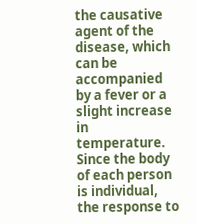the causative agent of the disease, which can be accompanied by a fever or a slight increase in temperature. Since the body of each person is individual, the response to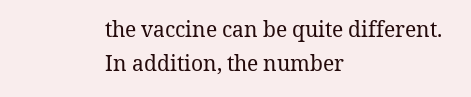the vaccine can be quite different. In addition, the number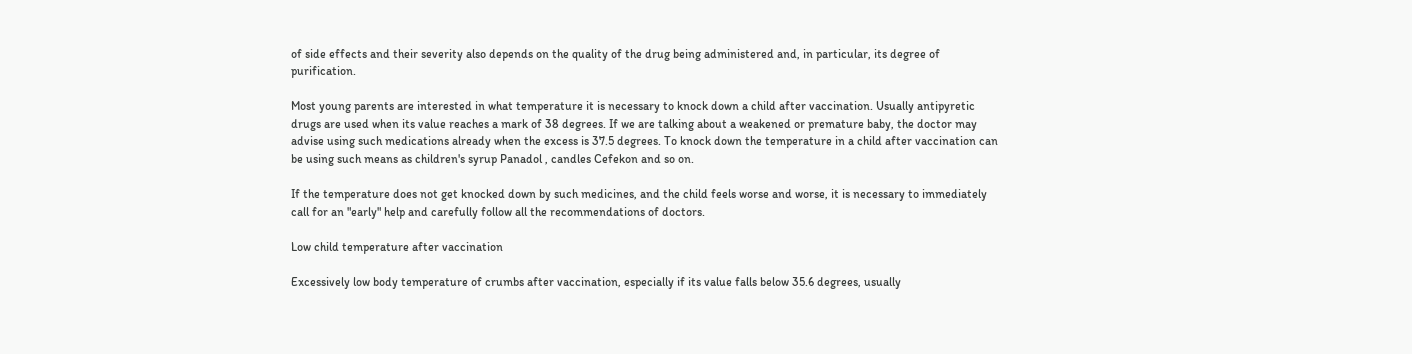of side effects and their severity also depends on the quality of the drug being administered and, in particular, its degree of purification.

Most young parents are interested in what temperature it is necessary to knock down a child after vaccination. Usually antipyretic drugs are used when its value reaches a mark of 38 degrees. If we are talking about a weakened or premature baby, the doctor may advise using such medications already when the excess is 37.5 degrees. To knock down the temperature in a child after vaccination can be using such means as children's syrup Panadol , candles Cefekon and so on.

If the temperature does not get knocked down by such medicines, and the child feels worse and worse, it is necessary to immediately call for an "early" help and carefully follow all the recommendations of doctors.

Low child temperature after vaccination

Excessively low body temperature of crumbs after vaccination, especially if its value falls below 35.6 degrees, usually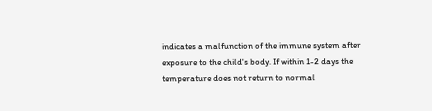indicates a malfunction of the immune system after exposure to the child's body. If within 1-2 days the temperature does not return to normal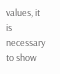values, it is necessary to show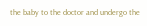the baby to the doctor and undergo the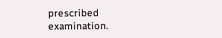prescribed examination.